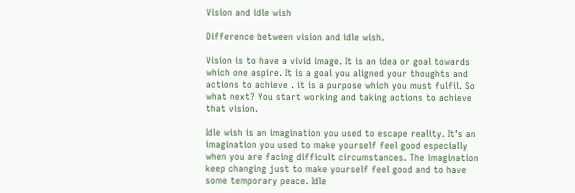Vision and idle wish

Difference between vision and idle wish.

Vision is to have a vivid image. It is an idea or goal towards which one aspire. It is a goal you aligned your thoughts and actions to achieve . it is a purpose which you must fulfil. So what next? You start working and taking actions to achieve that vision.

Idle wish is an imagination you used to escape reality. It’s an imagination you used to make yourself feel good especially when you are facing difficult circumstances. The imagination keep changing just to make yourself feel good and to have some temporary peace. Idle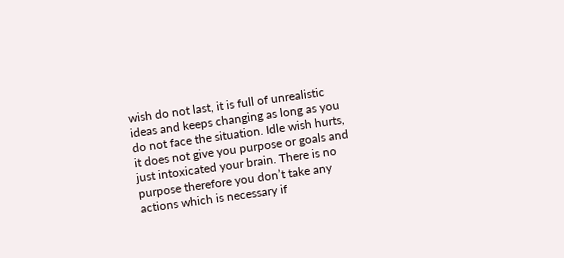wish do not last, it is full of unrealistic ideas and keeps changing as long as you do not face the situation. Idle wish hurts, it does not give you purpose or goals and just intoxicated your brain. There is no purpose therefore you don’t take any actions which is necessary if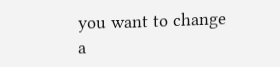you want to change a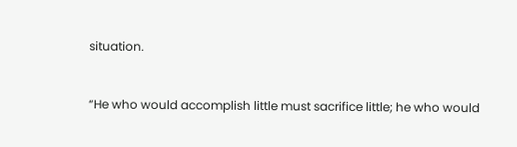situation.


“He who would accomplish little must sacrifice little; he who would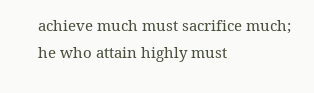achieve much must sacrifice much; he who attain highly must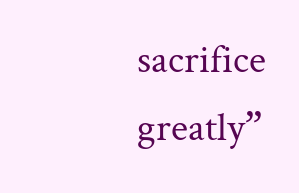sacrifice greatly”